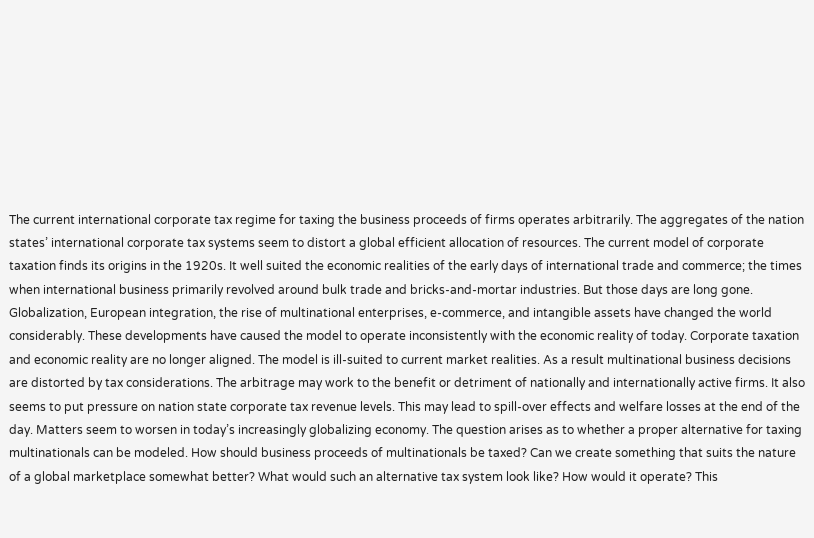The current international corporate tax regime for taxing the business proceeds of firms operates arbitrarily. The aggregates of the nation states’ international corporate tax systems seem to distort a global efficient allocation of resources. The current model of corporate taxation finds its origins in the 1920s. It well suited the economic realities of the early days of international trade and commerce; the times when international business primarily revolved around bulk trade and bricks-and-mortar industries. But those days are long gone. Globalization, European integration, the rise of multinational enterprises, e-commerce, and intangible assets have changed the world considerably. These developments have caused the model to operate inconsistently with the economic reality of today. Corporate taxation and economic reality are no longer aligned. The model is ill-suited to current market realities. As a result multinational business decisions are distorted by tax considerations. The arbitrage may work to the benefit or detriment of nationally and internationally active firms. It also seems to put pressure on nation state corporate tax revenue levels. This may lead to spill-over effects and welfare losses at the end of the day. Matters seem to worsen in today’s increasingly globalizing economy. The question arises as to whether a proper alternative for taxing multinationals can be modeled. How should business proceeds of multinationals be taxed? Can we create something that suits the nature of a global marketplace somewhat better? What would such an alternative tax system look like? How would it operate? This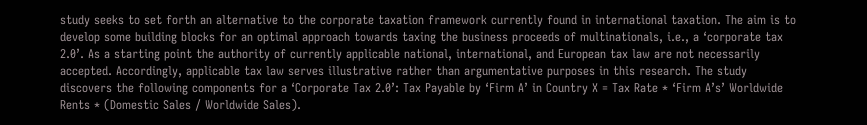study seeks to set forth an alternative to the corporate taxation framework currently found in international taxation. The aim is to develop some building blocks for an optimal approach towards taxing the business proceeds of multinationals, i.e., a ‘corporate tax 2.0’. As a starting point the authority of currently applicable national, international, and European tax law are not necessarily accepted. Accordingly, applicable tax law serves illustrative rather than argumentative purposes in this research. The study discovers the following components for a ‘Corporate Tax 2.0’: Tax Payable by ‘Firm A’ in Country X = Tax Rate * ‘Firm A’s’ Worldwide Rents * (Domestic Sales / Worldwide Sales).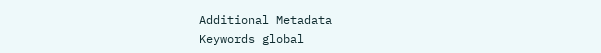Additional Metadata
Keywords global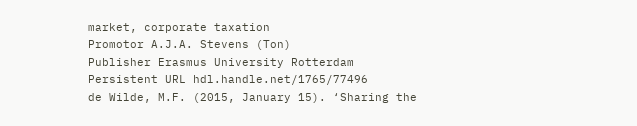market, corporate taxation
Promotor A.J.A. Stevens (Ton)
Publisher Erasmus University Rotterdam
Persistent URL hdl.handle.net/1765/77496
de Wilde, M.F. (2015, January 15). ‘Sharing the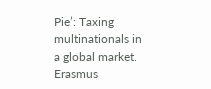Pie’: Taxing multinationals in a global market. Erasmus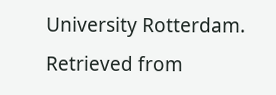University Rotterdam. Retrieved from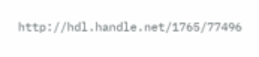http://hdl.handle.net/1765/77496